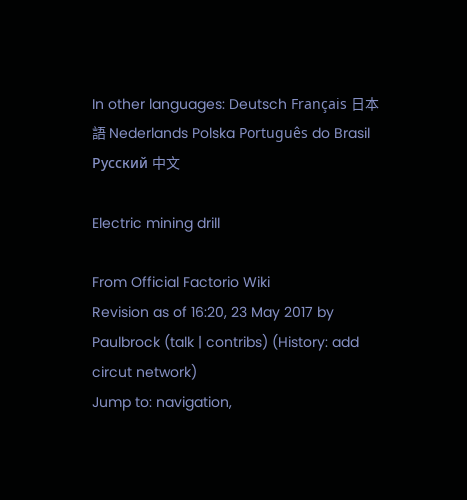In other languages: Deutsch Français 日本語 Nederlands Polska Português do Brasil Русский 中文

Electric mining drill

From Official Factorio Wiki
Revision as of 16:20, 23 May 2017 by Paulbrock (talk | contribs) (History: add circut network)
Jump to: navigation,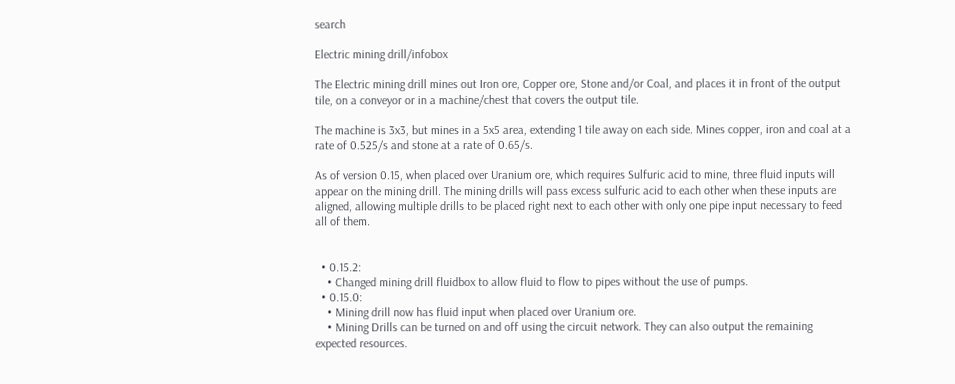search

Electric mining drill/infobox

The Electric mining drill mines out Iron ore, Copper ore, Stone and/or Coal, and places it in front of the output tile, on a conveyor or in a machine/chest that covers the output tile.

The machine is 3x3, but mines in a 5x5 area, extending 1 tile away on each side. Mines copper, iron and coal at a rate of 0.525/s and stone at a rate of 0.65/s.

As of version 0.15, when placed over Uranium ore, which requires Sulfuric acid to mine, three fluid inputs will appear on the mining drill. The mining drills will pass excess sulfuric acid to each other when these inputs are aligned, allowing multiple drills to be placed right next to each other with only one pipe input necessary to feed all of them.


  • 0.15.2:
    • Changed mining drill fluidbox to allow fluid to flow to pipes without the use of pumps.
  • 0.15.0:
    • Mining drill now has fluid input when placed over Uranium ore.
    • Mining Drills can be turned on and off using the circuit network. They can also output the remaining expected resources.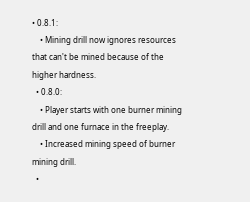• 0.8.1:
    • Mining drill now ignores resources that can't be mined because of the higher hardness.
  • 0.8.0:
    • Player starts with one burner mining drill and one furnace in the freeplay.
    • Increased mining speed of burner mining drill.
  •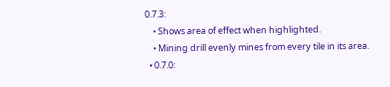0.7.3:
    • Shows area of effect when highlighted.
    • Mining drill evenly mines from every tile in its area.
  • 0.7.0: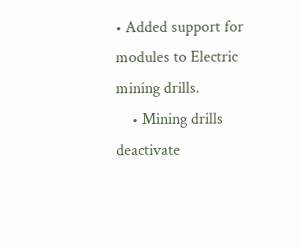• Added support for modules to Electric mining drills.
    • Mining drills deactivate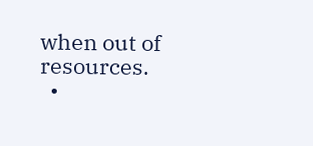when out of resources.
  •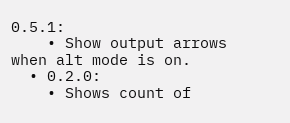0.5.1:
    • Show output arrows when alt mode is on.
  • 0.2.0:
    • Shows count of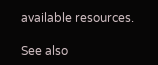available resources.

See also